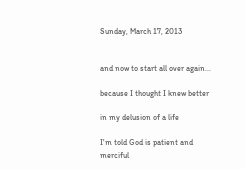Sunday, March 17, 2013


and now to start all over again...

because I thought I knew better

in my delusion of a life

I'm told God is patient and merciful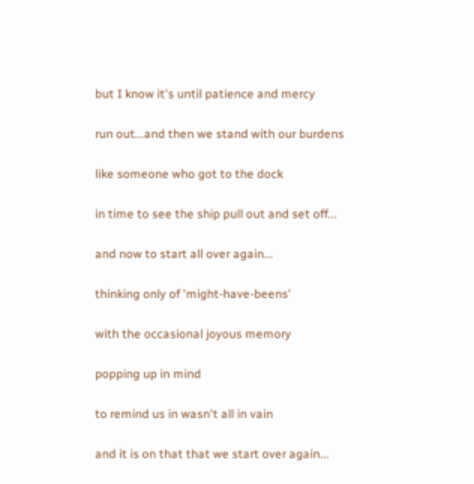but I know it's until patience and mercy

run out...and then we stand with our burdens

like someone who got to the dock

in time to see the ship pull out and set off...

and now to start all over again...

thinking only of 'might-have-beens'

with the occasional joyous memory

popping up in mind

to remind us in wasn't all in vain

and it is on that that we start over again...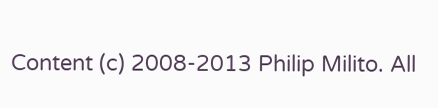Content (c) 2008-2013 Philip Milito. All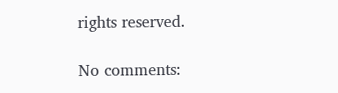rights reserved.

No comments: